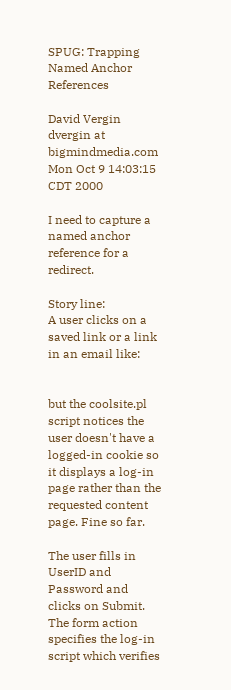SPUG: Trapping Named Anchor References

David Vergin dvergin at bigmindmedia.com
Mon Oct 9 14:03:15 CDT 2000

I need to capture a named anchor reference for a redirect.

Story line:
A user clicks on a saved link or a link in an email like:


but the coolsite.pl script notices the user doesn't have a logged-in cookie so
it displays a log-in page rather than the requested content page. Fine so far.

The user fills in UserID and Password and clicks on Submit. The form action
specifies the log-in script which verifies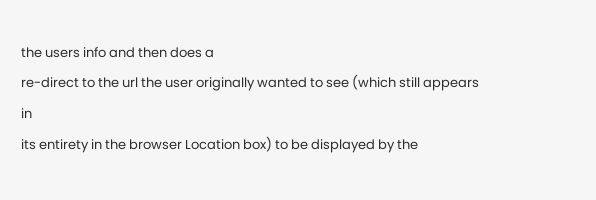the users info and then does a
re-direct to the url the user originally wanted to see (which still appears in
its entirety in the browser Location box) to be displayed by the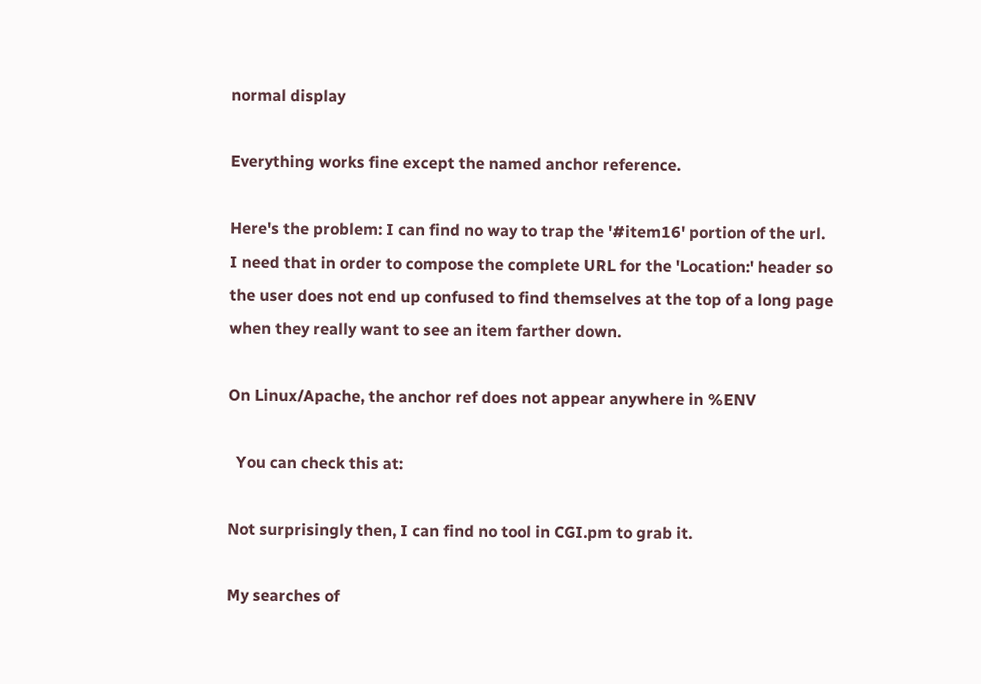normal display

Everything works fine except the named anchor reference.

Here's the problem: I can find no way to trap the '#item16' portion of the url.
I need that in order to compose the complete URL for the 'Location:' header so
the user does not end up confused to find themselves at the top of a long page
when they really want to see an item farther down.

On Linux/Apache, the anchor ref does not appear anywhere in %ENV

  You can check this at:

Not surprisingly then, I can find no tool in CGI.pm to grab it.

My searches of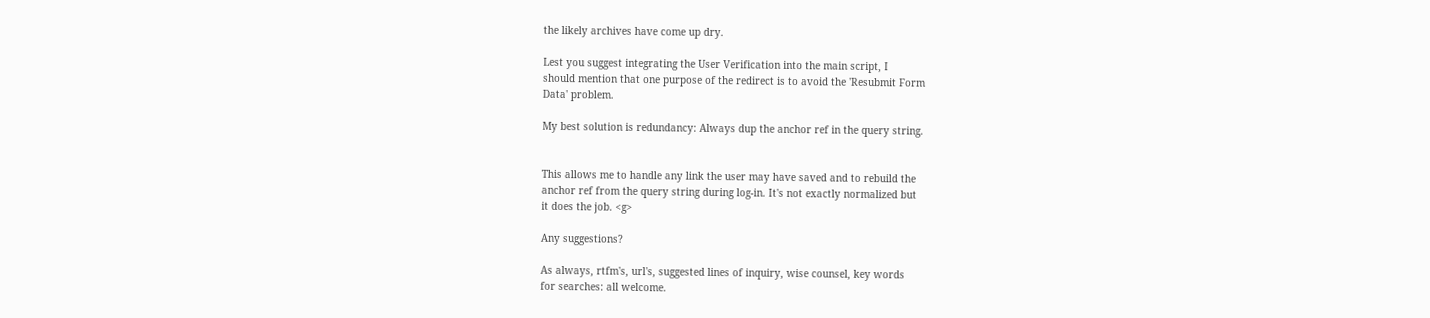the likely archives have come up dry.

Lest you suggest integrating the User Verification into the main script, I
should mention that one purpose of the redirect is to avoid the 'Resubmit Form
Data' problem.

My best solution is redundancy: Always dup the anchor ref in the query string.


This allows me to handle any link the user may have saved and to rebuild the
anchor ref from the query string during log-in. It's not exactly normalized but
it does the job. <g>

Any suggestions?

As always, rtfm's, url's, suggested lines of inquiry, wise counsel, key words
for searches: all welcome.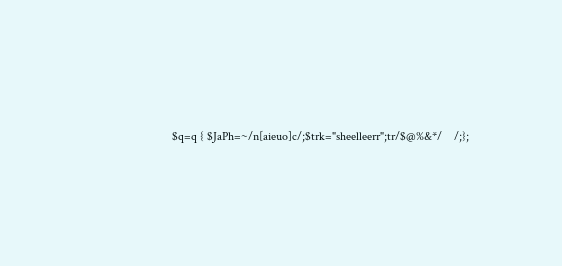$q=q { $JaPh=~/n[aieuo]c/;$trk="sheelleerr";tr/$@%&*/    /;};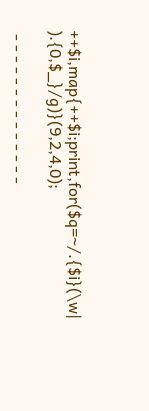++$i,map{++$i;print,for($q=~/.{$i}(\w| ).{0,$_}/g)}(9,2,4,0);

 - - - - - - - - - - - - - -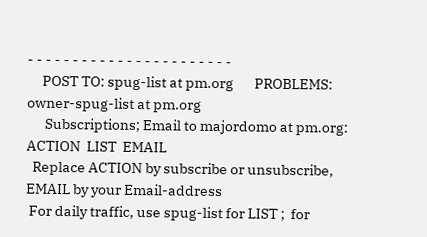- - - - - - - - - - - - - - - - - - - - - - -
     POST TO: spug-list at pm.org       PROBLEMS: owner-spug-list at pm.org
      Subscriptions; Email to majordomo at pm.org:  ACTION  LIST  EMAIL
  Replace ACTION by subscribe or unsubscribe, EMAIL by your Email-address
 For daily traffic, use spug-list for LIST ;  for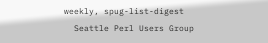weekly, spug-list-digest
  Seattle Perl Users Group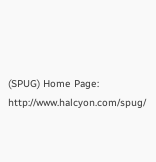(SPUG) Home Page: http://www.halcyon.com/spug/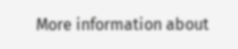More information about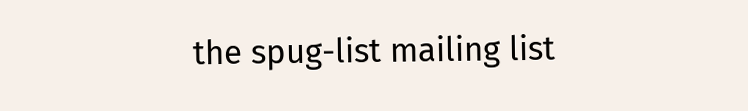the spug-list mailing list